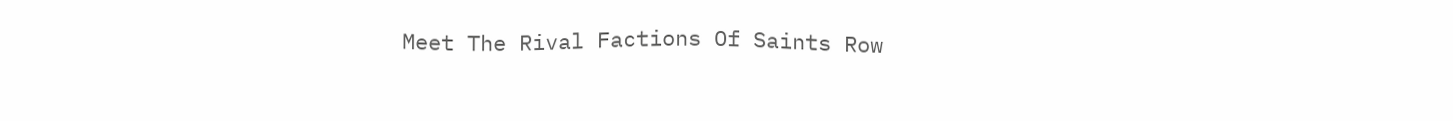Meet The Rival Factions Of Saints Row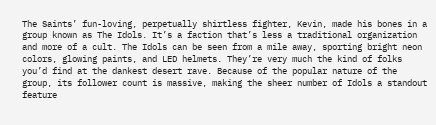The Saints’ fun-loving, perpetually shirtless fighter, Kevin, made his bones in a group known as The Idols. It’s a faction that’s less a traditional organization and more of a cult. The Idols can be seen from a mile away, sporting bright neon colors, glowing paints, and LED helmets. They’re very much the kind of folks you’d find at the dankest desert rave. Because of the popular nature of the group, its follower count is massive, making the sheer number of Idols a standout feature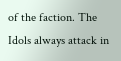of the faction. The Idols always attack in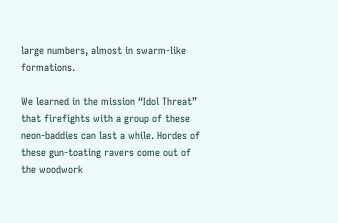large numbers, almost in swarm-like formations.

We learned in the mission “Idol Threat” that firefights with a group of these neon-baddies can last a while. Hordes of these gun-toating ravers come out of the woodwork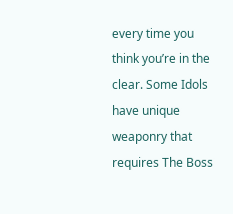every time you think you’re in the clear. Some Idols have unique weaponry that requires The Boss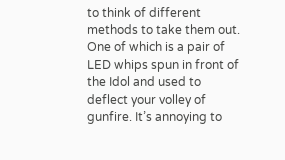to think of different methods to take them out. One of which is a pair of LED whips spun in front of the Idol and used to deflect your volley of gunfire. It’s annoying to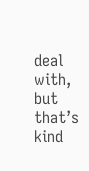deal with, but that’s kind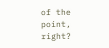of the point, right?